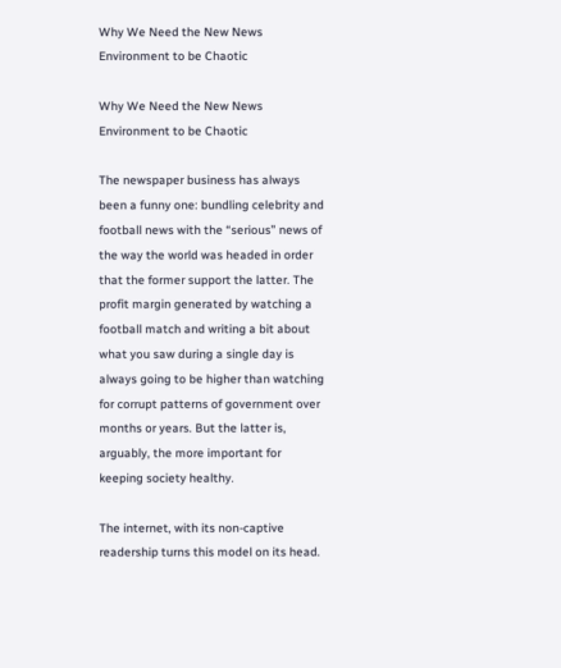Why We Need the New News Environment to be Chaotic

Why We Need the New News Environment to be Chaotic

The newspaper business has always been a funny one: bundling celebrity and football news with the “serious” news of the way the world was headed in order that the former support the latter. The profit margin generated by watching a football match and writing a bit about what you saw during a single day is always going to be higher than watching for corrupt patterns of government over months or years. But the latter is, arguably, the more important for keeping society healthy.

The internet, with its non-captive readership turns this model on its head.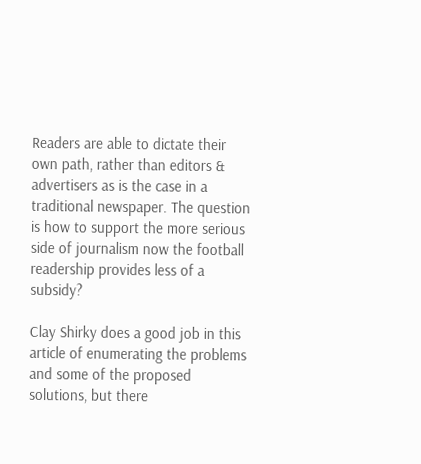Readers are able to dictate their own path, rather than editors & advertisers as is the case in a traditional newspaper. The question is how to support the more serious side of journalism now the football readership provides less of a subsidy?

Clay Shirky does a good job in this article of enumerating the problems and some of the proposed solutions, but there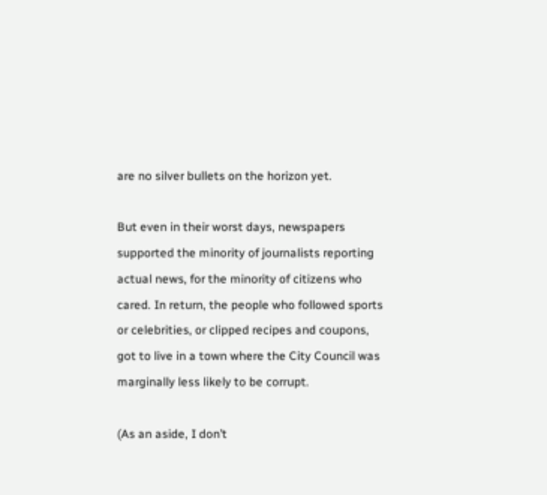are no silver bullets on the horizon yet.

But even in their worst days, newspapers supported the minority of journalists reporting actual news, for the minority of citizens who cared. In return, the people who followed sports or celebrities, or clipped recipes and coupons, got to live in a town where the City Council was marginally less likely to be corrupt.

(As an aside, I don’t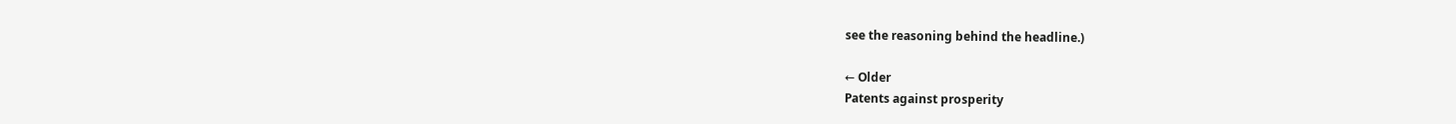see the reasoning behind the headline.)

← Older
Patents against prosperity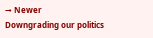→ Newer
Downgrading our politics